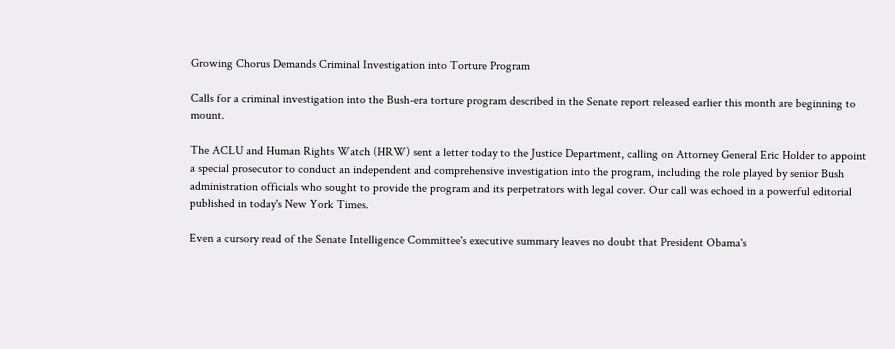Growing Chorus Demands Criminal Investigation into Torture Program

Calls for a criminal investigation into the Bush-era torture program described in the Senate report released earlier this month are beginning to mount.

The ACLU and Human Rights Watch (HRW) sent a letter today to the Justice Department, calling on Attorney General Eric Holder to appoint a special prosecutor to conduct an independent and comprehensive investigation into the program, including the role played by senior Bush administration officials who sought to provide the program and its perpetrators with legal cover. Our call was echoed in a powerful editorial published in today's New York Times.

Even a cursory read of the Senate Intelligence Committee's executive summary leaves no doubt that President Obama's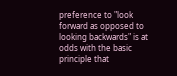preference to "look forward as opposed to looking backwards" is at odds with the basic principle that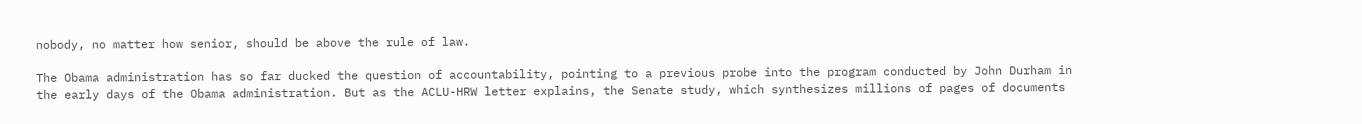nobody, no matter how senior, should be above the rule of law.

The Obama administration has so far ducked the question of accountability, pointing to a previous probe into the program conducted by John Durham in the early days of the Obama administration. But as the ACLU-HRW letter explains, the Senate study, which synthesizes millions of pages of documents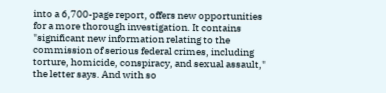into a 6,700-page report, offers new opportunities for a more thorough investigation. It contains "significant new information relating to the commission of serious federal crimes, including torture, homicide, conspiracy, and sexual assault," the letter says. And with so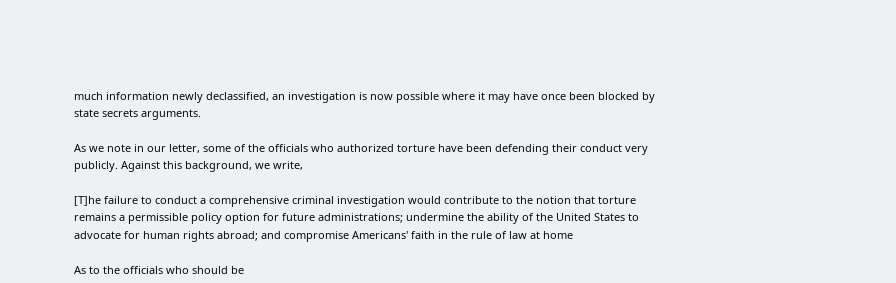much information newly declassified, an investigation is now possible where it may have once been blocked by state secrets arguments.

As we note in our letter, some of the officials who authorized torture have been defending their conduct very publicly. Against this background, we write,

[T]he failure to conduct a comprehensive criminal investigation would contribute to the notion that torture remains a permissible policy option for future administrations; undermine the ability of the United States to advocate for human rights abroad; and compromise Americans' faith in the rule of law at home

As to the officials who should be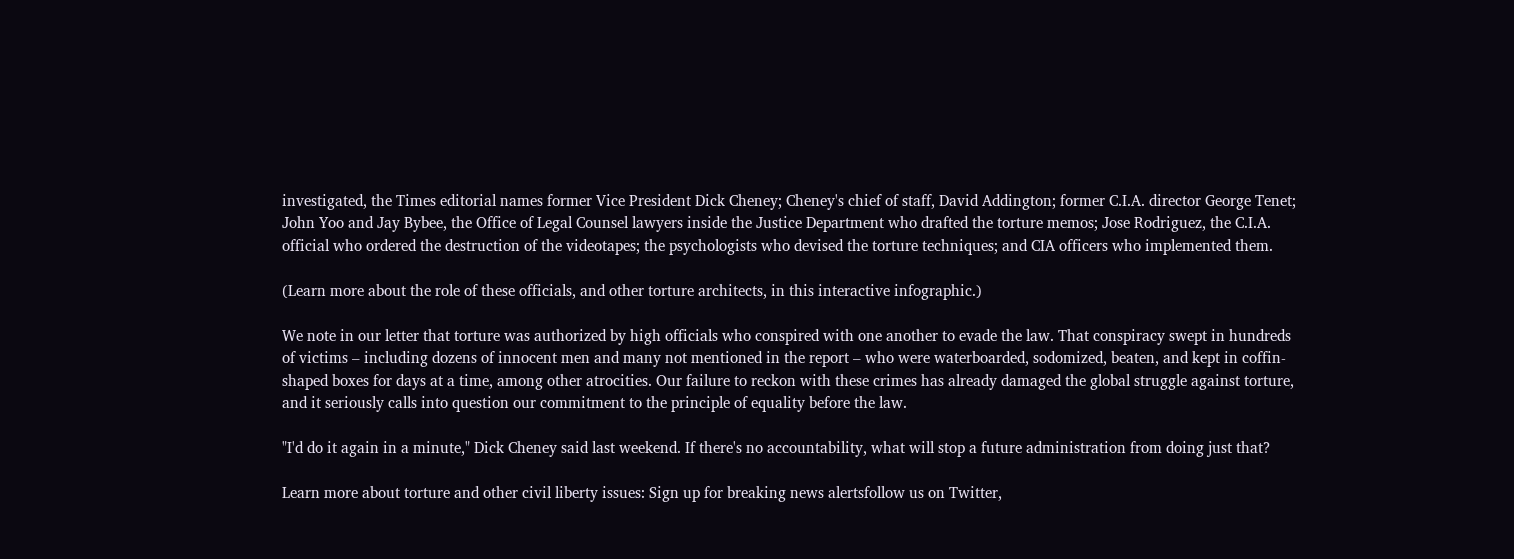investigated, the Times editorial names former Vice President Dick Cheney; Cheney's chief of staff, David Addington; former C.I.A. director George Tenet; John Yoo and Jay Bybee, the Office of Legal Counsel lawyers inside the Justice Department who drafted the torture memos; Jose Rodriguez, the C.I.A. official who ordered the destruction of the videotapes; the psychologists who devised the torture techniques; and CIA officers who implemented them.

(Learn more about the role of these officials, and other torture architects, in this interactive infographic.)

We note in our letter that torture was authorized by high officials who conspired with one another to evade the law. That conspiracy swept in hundreds of victims – including dozens of innocent men and many not mentioned in the report – who were waterboarded, sodomized, beaten, and kept in coffin-shaped boxes for days at a time, among other atrocities. Our failure to reckon with these crimes has already damaged the global struggle against torture, and it seriously calls into question our commitment to the principle of equality before the law.

"I'd do it again in a minute," Dick Cheney said last weekend. If there's no accountability, what will stop a future administration from doing just that?

Learn more about torture and other civil liberty issues: Sign up for breaking news alertsfollow us on Twitter,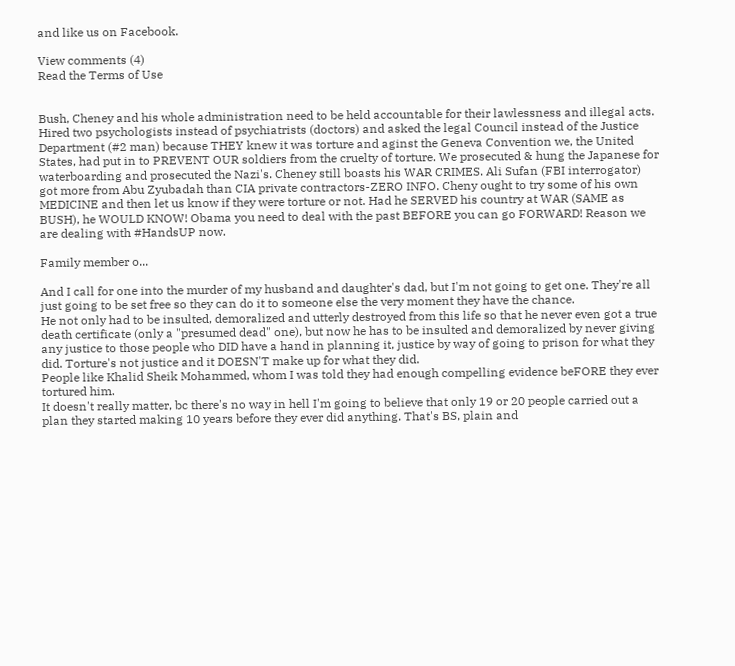and like us on Facebook.

View comments (4)
Read the Terms of Use


Bush, Cheney and his whole administration need to be held accountable for their lawlessness and illegal acts. Hired two psychologists instead of psychiatrists (doctors) and asked the legal Council instead of the Justice Department (#2 man) because THEY knew it was torture and aginst the Geneva Convention we, the United States, had put in to PREVENT OUR soldiers from the cruelty of torture. We prosecuted & hung the Japanese for waterboarding and prosecuted the Nazi's. Cheney still boasts his WAR CRIMES. Ali Sufan (FBI interrogator) got more from Abu Zyubadah than CIA private contractors-ZERO INFO. Cheny ought to try some of his own MEDICINE and then let us know if they were torture or not. Had he SERVED his country at WAR (SAME as BUSH), he WOULD KNOW! Obama you need to deal with the past BEFORE you can go FORWARD! Reason we are dealing with #HandsUP now.

Family member o...

And I call for one into the murder of my husband and daughter's dad, but I'm not going to get one. They're all just going to be set free so they can do it to someone else the very moment they have the chance.
He not only had to be insulted, demoralized and utterly destroyed from this life so that he never even got a true death certificate (only a "presumed dead" one), but now he has to be insulted and demoralized by never giving any justice to those people who DID have a hand in planning it, justice by way of going to prison for what they did. Torture's not justice and it DOESN'T make up for what they did.
People like Khalid Sheik Mohammed, whom I was told they had enough compelling evidence beFORE they ever tortured him.
It doesn't really matter, bc there's no way in hell I'm going to believe that only 19 or 20 people carried out a plan they started making 10 years before they ever did anything. That's BS, plain and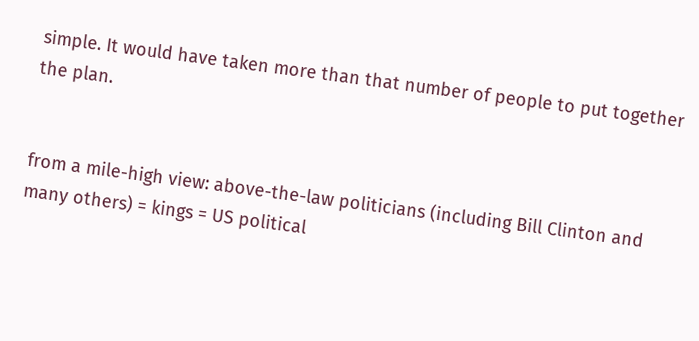simple. It would have taken more than that number of people to put together the plan.


from a mile-high view: above-the-law politicians (including Bill Clinton and many others) = kings = US political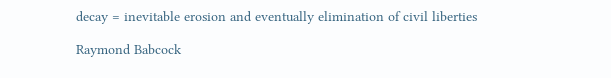decay = inevitable erosion and eventually elimination of civil liberties

Raymond Babcock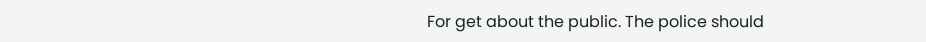For get about the public. The police should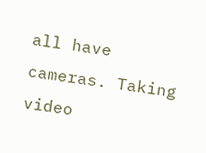all have cameras. Taking video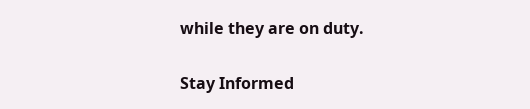while they are on duty.

Stay Informed